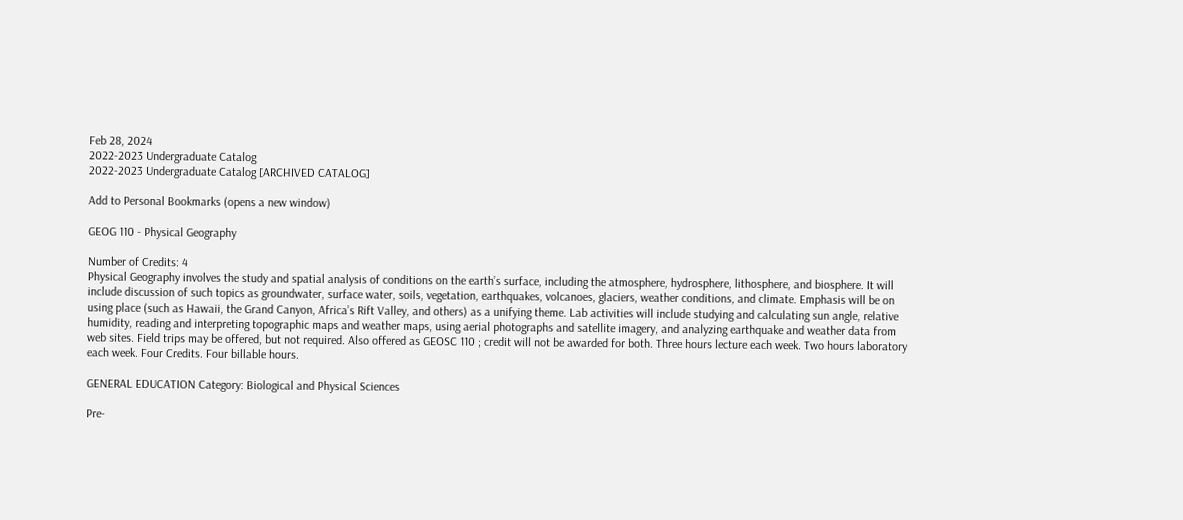Feb 28, 2024
2022-2023 Undergraduate Catalog
2022-2023 Undergraduate Catalog [ARCHIVED CATALOG]

Add to Personal Bookmarks (opens a new window)

GEOG 110 - Physical Geography

Number of Credits: 4
Physical Geography involves the study and spatial analysis of conditions on the earth’s surface, including the atmosphere, hydrosphere, lithosphere, and biosphere. It will include discussion of such topics as groundwater, surface water, soils, vegetation, earthquakes, volcanoes, glaciers, weather conditions, and climate. Emphasis will be on using place (such as Hawaii, the Grand Canyon, Africa’s Rift Valley, and others) as a unifying theme. Lab activities will include studying and calculating sun angle, relative humidity, reading and interpreting topographic maps and weather maps, using aerial photographs and satellite imagery, and analyzing earthquake and weather data from web sites. Field trips may be offered, but not required. Also offered as GEOSC 110 ; credit will not be awarded for both. Three hours lecture each week. Two hours laboratory each week. Four Credits. Four billable hours.

GENERAL EDUCATION Category: Biological and Physical Sciences

Pre-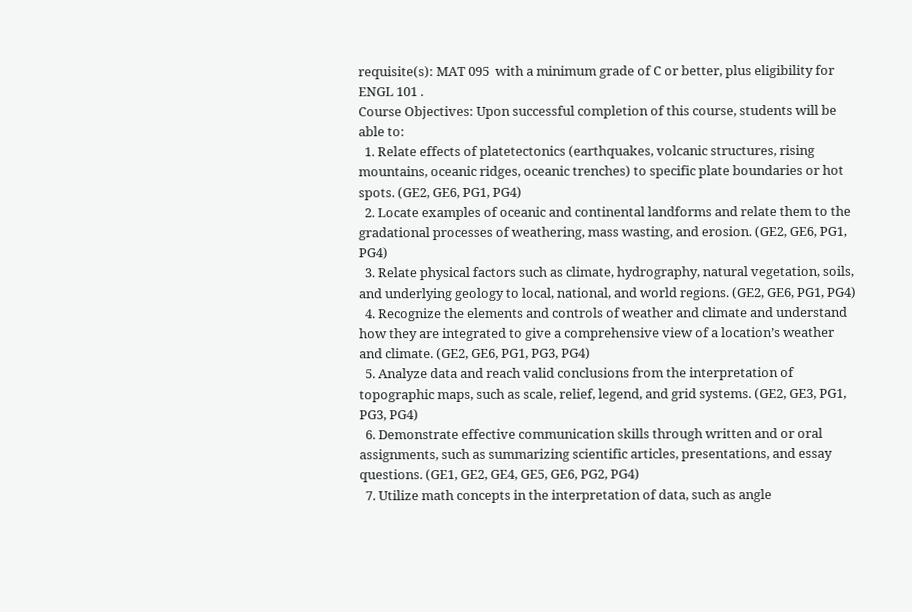requisite(s): MAT 095  with a minimum grade of C or better, plus eligibility for ENGL 101 .
Course Objectives: Upon successful completion of this course, students will be able to:
  1. Relate effects of platetectonics (earthquakes, volcanic structures, rising mountains, oceanic ridges, oceanic trenches) to specific plate boundaries or hot spots. (GE2, GE6, PG1, PG4)
  2. Locate examples of oceanic and continental landforms and relate them to the gradational processes of weathering, mass wasting, and erosion. (GE2, GE6, PG1, PG4)
  3. Relate physical factors such as climate, hydrography, natural vegetation, soils, and underlying geology to local, national, and world regions. (GE2, GE6, PG1, PG4)
  4. Recognize the elements and controls of weather and climate and understand how they are integrated to give a comprehensive view of a location’s weather and climate. (GE2, GE6, PG1, PG3, PG4)
  5. Analyze data and reach valid conclusions from the interpretation of topographic maps, such as scale, relief, legend, and grid systems. (GE2, GE3, PG1, PG3, PG4)
  6. Demonstrate effective communication skills through written and or oral assignments, such as summarizing scientific articles, presentations, and essay questions. (GE1, GE2, GE4, GE5, GE6, PG2, PG4)
  7. Utilize math concepts in the interpretation of data, such as angle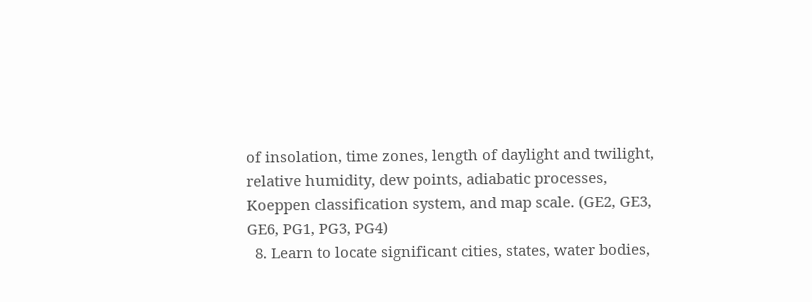of insolation, time zones, length of daylight and twilight, relative humidity, dew points, adiabatic processes, Koeppen classification system, and map scale. (GE2, GE3, GE6, PG1, PG3, PG4)
  8. Learn to locate significant cities, states, water bodies,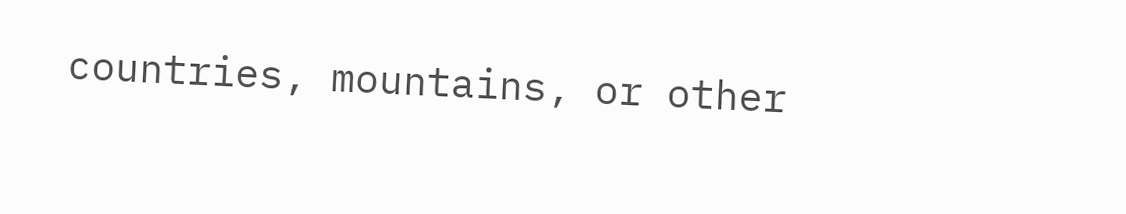countries, mountains, or other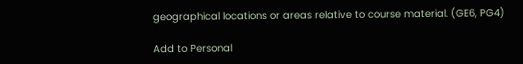geographical locations or areas relative to course material. (GE6, PG4)

Add to Personal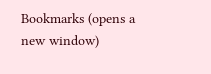Bookmarks (opens a new window)